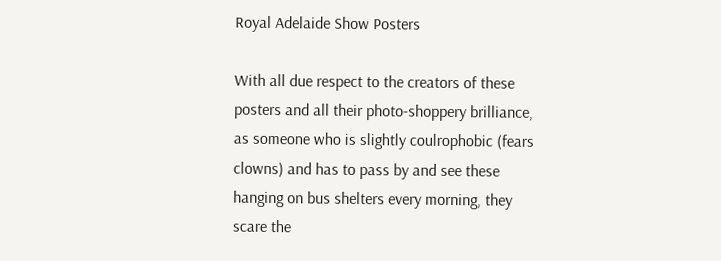Royal Adelaide Show Posters

With all due respect to the creators of these posters and all their photo-shoppery brilliance, as someone who is slightly coulrophobic (fears clowns) and has to pass by and see these hanging on bus shelters every morning, they scare the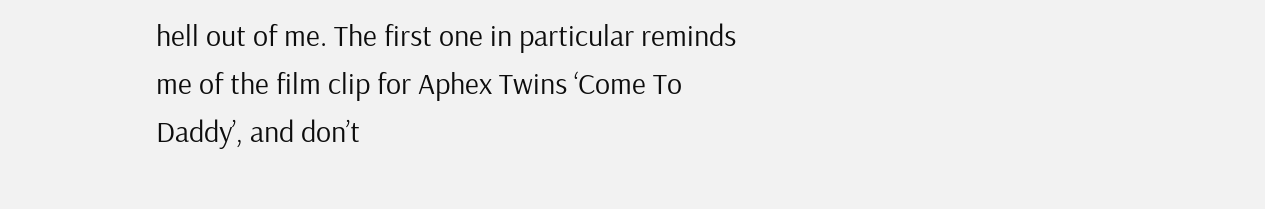hell out of me. The first one in particular reminds me of the film clip for Aphex Twins ‘Come To Daddy’, and don’t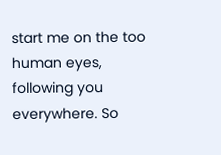start me on the too human eyes, following you everywhere. So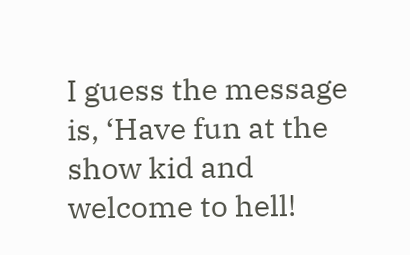I guess the message is, ‘Have fun at the show kid and welcome to hell!